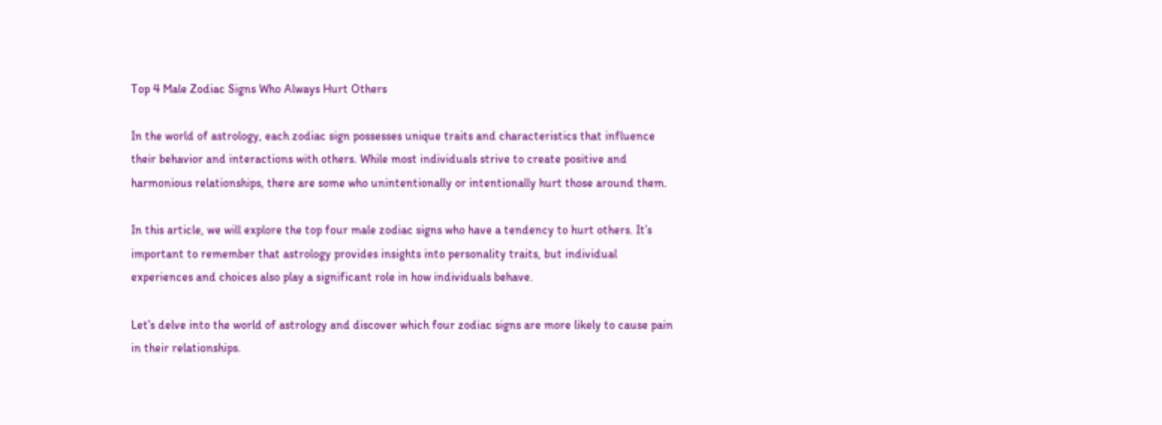Top 4 Male Zodiac Signs Who Always Hurt Others

In the world of astrology, each zodiac sign possesses unique traits and characteristics that influence their behavior and interactions with others. While most individuals strive to create positive and harmonious relationships, there are some who unintentionally or intentionally hurt those around them.

In this article, we will explore the top four male zodiac signs who have a tendency to hurt others. It’s important to remember that astrology provides insights into personality traits, but individual experiences and choices also play a significant role in how individuals behave.

Let’s delve into the world of astrology and discover which four zodiac signs are more likely to cause pain in their relationships.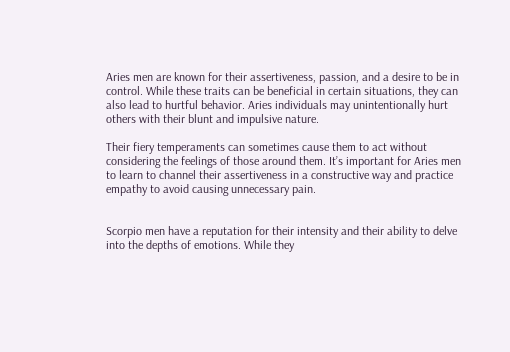Aries men are known for their assertiveness, passion, and a desire to be in control. While these traits can be beneficial in certain situations, they can also lead to hurtful behavior. Aries individuals may unintentionally hurt others with their blunt and impulsive nature.

Their fiery temperaments can sometimes cause them to act without considering the feelings of those around them. It’s important for Aries men to learn to channel their assertiveness in a constructive way and practice empathy to avoid causing unnecessary pain.


Scorpio men have a reputation for their intensity and their ability to delve into the depths of emotions. While they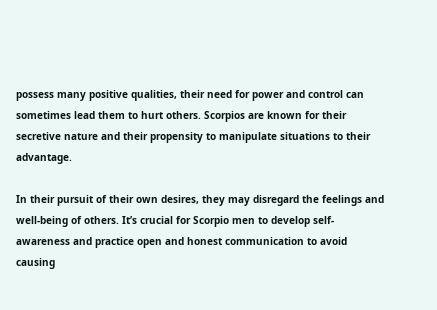possess many positive qualities, their need for power and control can sometimes lead them to hurt others. Scorpios are known for their secretive nature and their propensity to manipulate situations to their advantage.

In their pursuit of their own desires, they may disregard the feelings and well-being of others. It’s crucial for Scorpio men to develop self-awareness and practice open and honest communication to avoid causing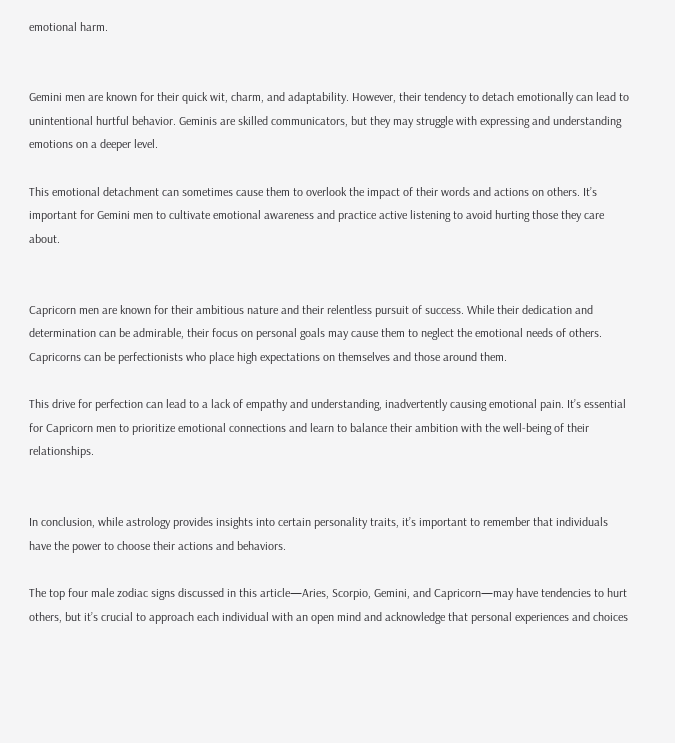emotional harm.


Gemini men are known for their quick wit, charm, and adaptability. However, their tendency to detach emotionally can lead to unintentional hurtful behavior. Geminis are skilled communicators, but they may struggle with expressing and understanding emotions on a deeper level.

This emotional detachment can sometimes cause them to overlook the impact of their words and actions on others. It’s important for Gemini men to cultivate emotional awareness and practice active listening to avoid hurting those they care about.


Capricorn men are known for their ambitious nature and their relentless pursuit of success. While their dedication and determination can be admirable, their focus on personal goals may cause them to neglect the emotional needs of others. Capricorns can be perfectionists who place high expectations on themselves and those around them.

This drive for perfection can lead to a lack of empathy and understanding, inadvertently causing emotional pain. It’s essential for Capricorn men to prioritize emotional connections and learn to balance their ambition with the well-being of their relationships.


In conclusion, while astrology provides insights into certain personality traits, it’s important to remember that individuals have the power to choose their actions and behaviors.

The top four male zodiac signs discussed in this article—Aries, Scorpio, Gemini, and Capricorn—may have tendencies to hurt others, but it’s crucial to approach each individual with an open mind and acknowledge that personal experiences and choices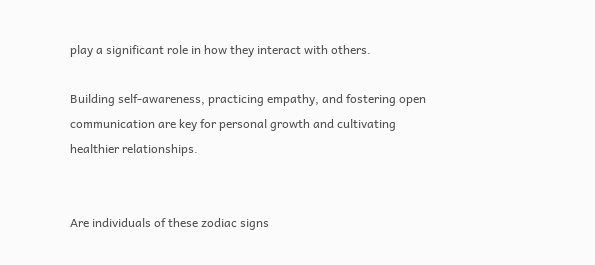play a significant role in how they interact with others.

Building self-awareness, practicing empathy, and fostering open communication are key for personal growth and cultivating healthier relationships.


Are individuals of these zodiac signs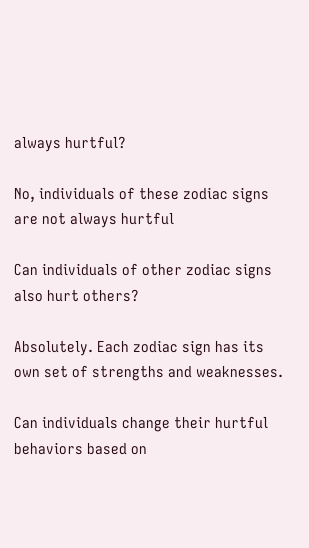always hurtful?

No, individuals of these zodiac signs are not always hurtful

Can individuals of other zodiac signs also hurt others?

Absolutely. Each zodiac sign has its own set of strengths and weaknesses.

Can individuals change their hurtful behaviors based on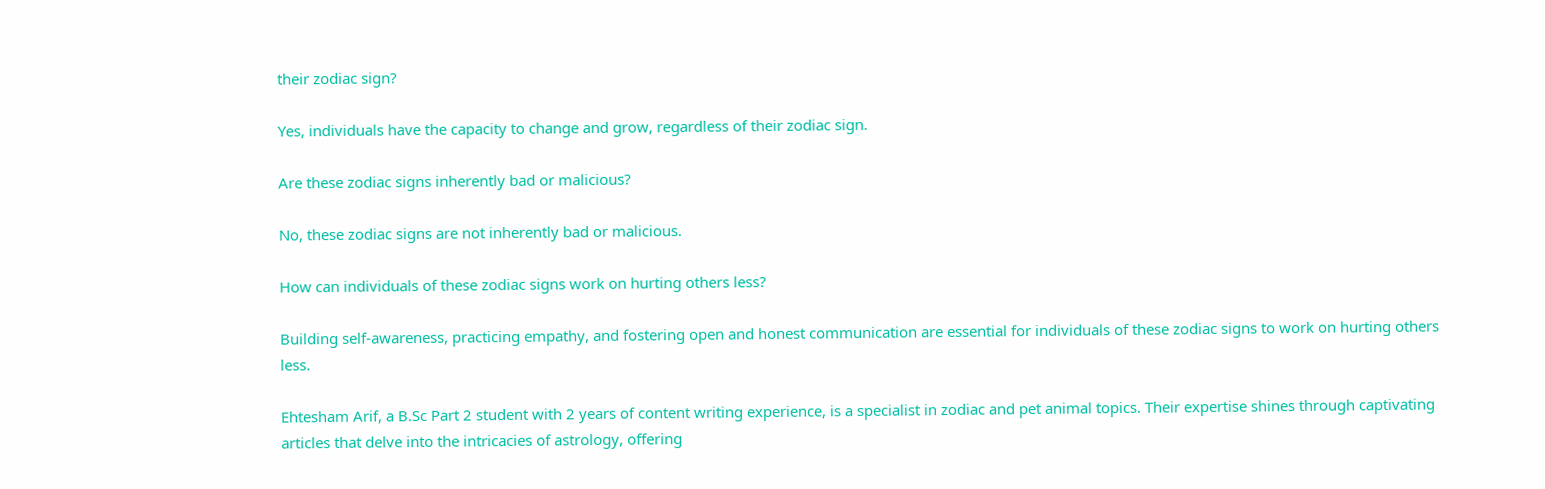their zodiac sign?

Yes, individuals have the capacity to change and grow, regardless of their zodiac sign.

Are these zodiac signs inherently bad or malicious?

No, these zodiac signs are not inherently bad or malicious.

How can individuals of these zodiac signs work on hurting others less?

Building self-awareness, practicing empathy, and fostering open and honest communication are essential for individuals of these zodiac signs to work on hurting others less.

Ehtesham Arif, a B.Sc Part 2 student with 2 years of content writing experience, is a specialist in zodiac and pet animal topics. Their expertise shines through captivating articles that delve into the intricacies of astrology, offering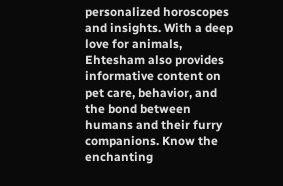personalized horoscopes and insights. With a deep love for animals, Ehtesham also provides informative content on pet care, behavior, and the bond between humans and their furry companions. Know the enchanting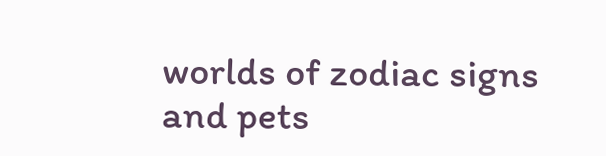worlds of zodiac signs and pets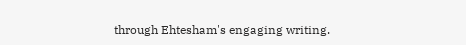through Ehtesham's engaging writing.